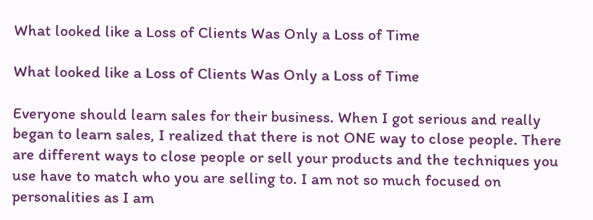What looked like a Loss of Clients Was Only a Loss of Time

What looked like a Loss of Clients Was Only a Loss of Time

Everyone should learn sales for their business. When I got serious and really began to learn sales, I realized that there is not ONE way to close people. There are different ways to close people or sell your products and the techniques you use have to match who you are selling to. I am not so much focused on personalities as I am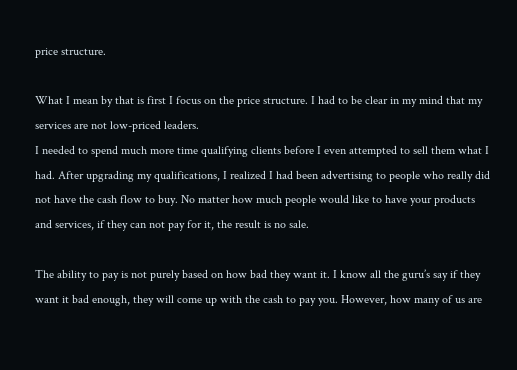price structure.

What I mean by that is first I focus on the price structure. I had to be clear in my mind that my services are not low-priced leaders.
I needed to spend much more time qualifying clients before I even attempted to sell them what I had. After upgrading my qualifications, I realized I had been advertising to people who really did not have the cash flow to buy. No matter how much people would like to have your products and services, if they can not pay for it, the result is no sale.

The ability to pay is not purely based on how bad they want it. I know all the guru’s say if they want it bad enough, they will come up with the cash to pay you. However, how many of us are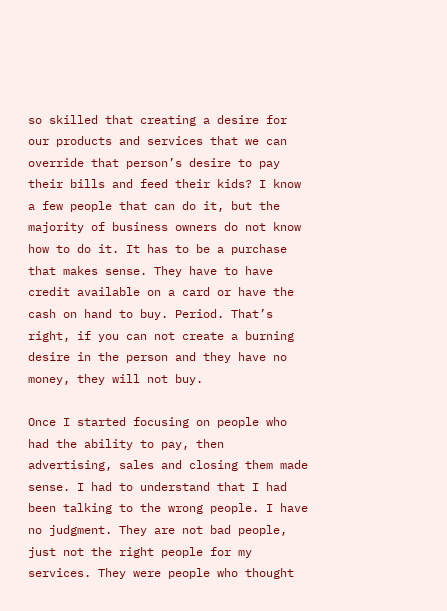so skilled that creating a desire for our products and services that we can override that person’s desire to pay their bills and feed their kids? I know a few people that can do it, but the majority of business owners do not know how to do it. It has to be a purchase that makes sense. They have to have credit available on a card or have the cash on hand to buy. Period. That’s right, if you can not create a burning desire in the person and they have no money, they will not buy.

Once I started focusing on people who had the ability to pay, then advertising, sales and closing them made sense. I had to understand that I had been talking to the wrong people. I have no judgment. They are not bad people, just not the right people for my services. They were people who thought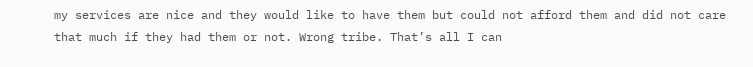my services are nice and they would like to have them but could not afford them and did not care that much if they had them or not. Wrong tribe. That’s all I can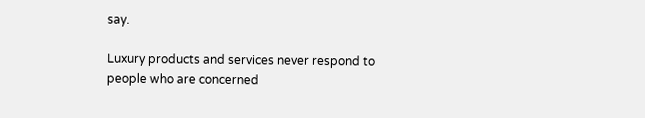say.

Luxury products and services never respond to people who are concerned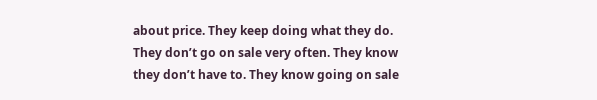about price. They keep doing what they do. They don’t go on sale very often. They know they don’t have to. They know going on sale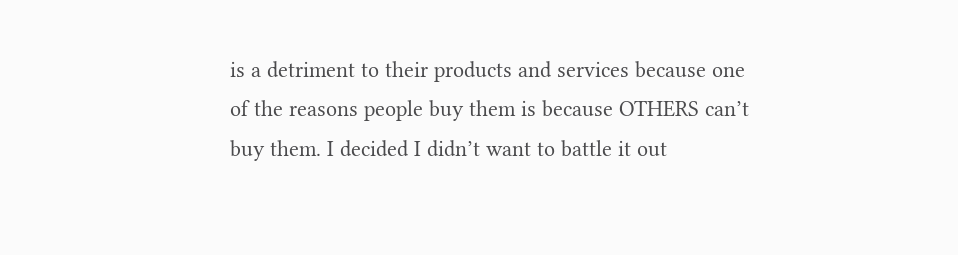is a detriment to their products and services because one of the reasons people buy them is because OTHERS can’t buy them. I decided I didn’t want to battle it out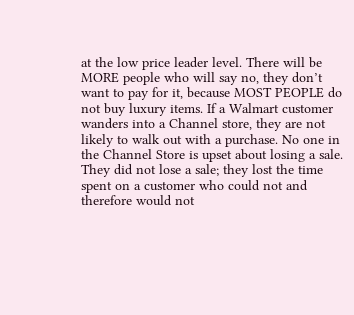at the low price leader level. There will be MORE people who will say no, they don’t want to pay for it, because MOST PEOPLE do not buy luxury items. If a Walmart customer wanders into a Channel store, they are not likely to walk out with a purchase. No one in the Channel Store is upset about losing a sale. They did not lose a sale; they lost the time spent on a customer who could not and therefore would not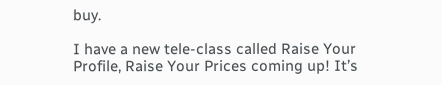buy.

I have a new tele-class called Raise Your Profile, Raise Your Prices coming up! It’s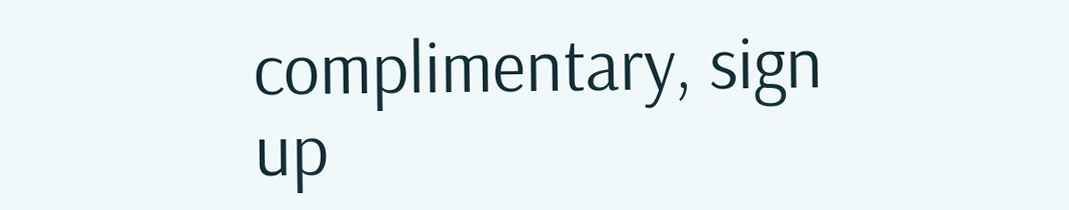complimentary, sign up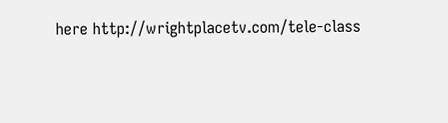here http://wrightplacetv.com/tele-class